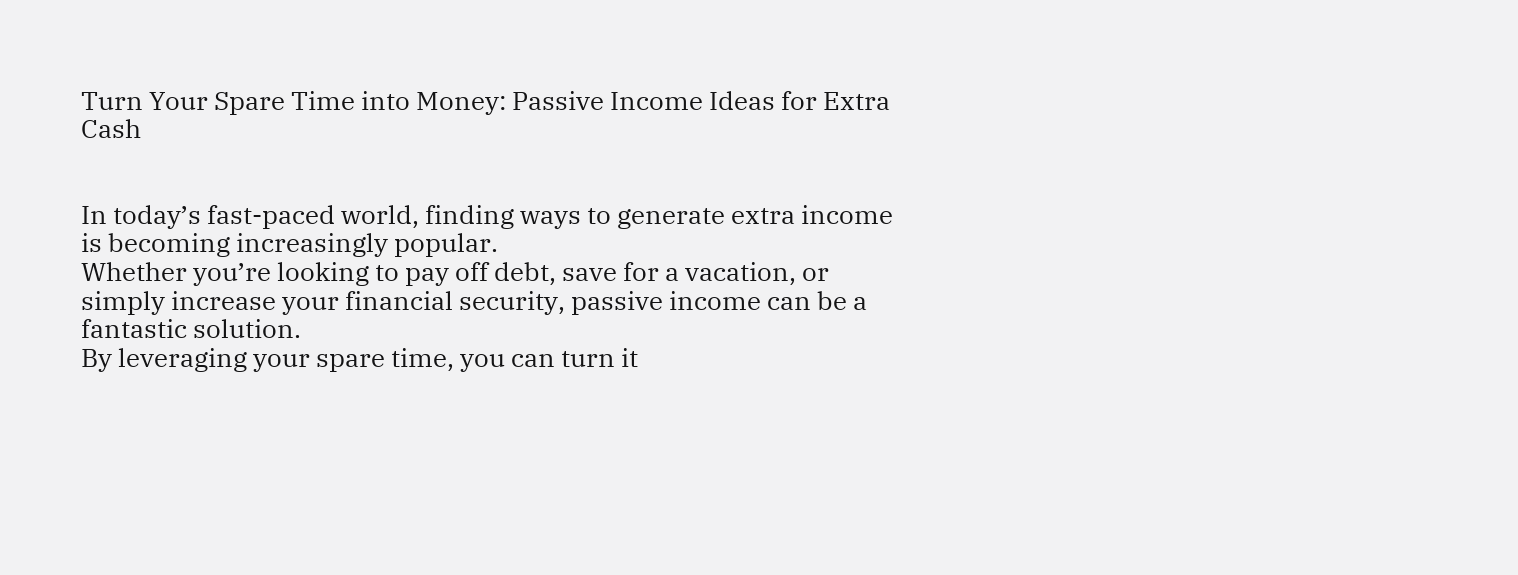Turn Your Spare Time into Money: Passive Income Ideas for Extra Cash


In today’s fast-paced world, finding ways to generate extra income is becoming increasingly popular.
Whether you’re looking to pay off debt, save for a vacation, or simply increase your financial security, passive income can be a fantastic solution.
By leveraging your spare time, you can turn it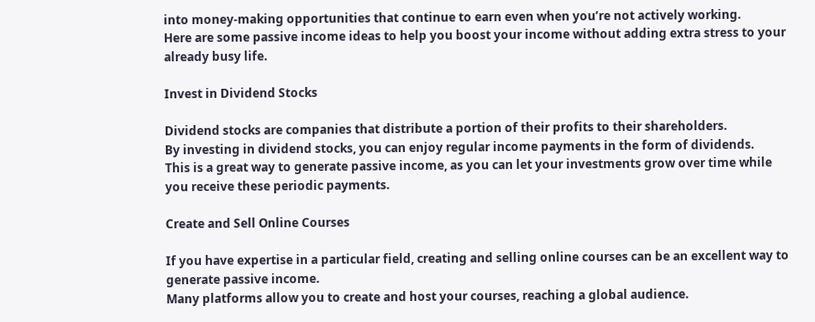into money-making opportunities that continue to earn even when you’re not actively working.
Here are some passive income ideas to help you boost your income without adding extra stress to your already busy life.

Invest in Dividend Stocks

Dividend stocks are companies that distribute a portion of their profits to their shareholders.
By investing in dividend stocks, you can enjoy regular income payments in the form of dividends.
This is a great way to generate passive income, as you can let your investments grow over time while you receive these periodic payments.

Create and Sell Online Courses

If you have expertise in a particular field, creating and selling online courses can be an excellent way to generate passive income.
Many platforms allow you to create and host your courses, reaching a global audience.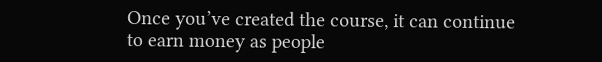Once you’ve created the course, it can continue to earn money as people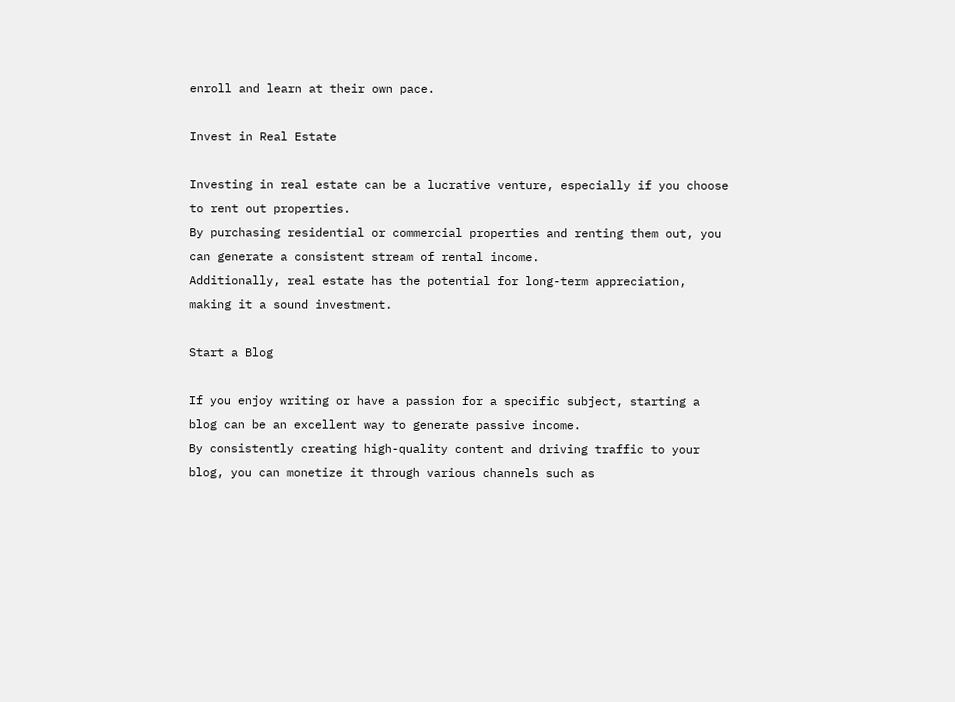enroll and learn at their own pace.

Invest in Real Estate

Investing in real estate can be a lucrative venture, especially if you choose to rent out properties.
By purchasing residential or commercial properties and renting them out, you can generate a consistent stream of rental income.
Additionally, real estate has the potential for long-term appreciation, making it a sound investment.

Start a Blog

If you enjoy writing or have a passion for a specific subject, starting a blog can be an excellent way to generate passive income.
By consistently creating high-quality content and driving traffic to your blog, you can monetize it through various channels such as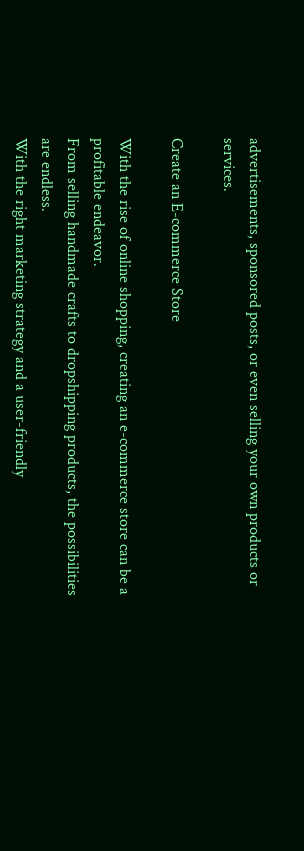advertisements, sponsored posts, or even selling your own products or services.

Create an E-commerce Store

With the rise of online shopping, creating an e-commerce store can be a profitable endeavor.
From selling handmade crafts to dropshipping products, the possibilities are endless.
With the right marketing strategy and a user-friendly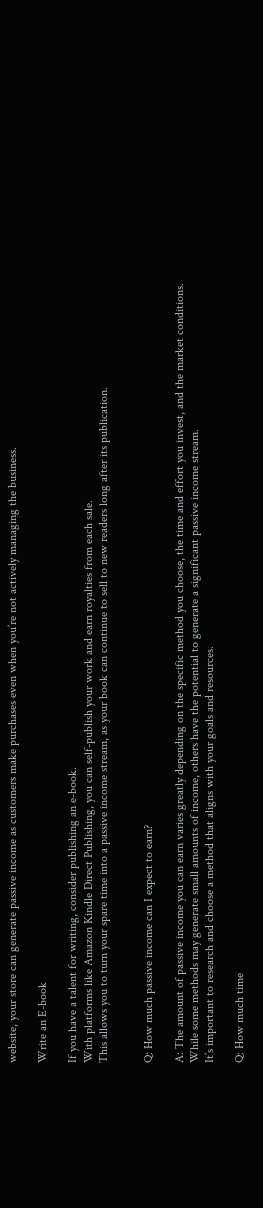website, your store can generate passive income as customers make purchases even when you’re not actively managing the business.

Write an E-book

If you have a talent for writing, consider publishing an e-book.
With platforms like Amazon Kindle Direct Publishing, you can self-publish your work and earn royalties from each sale.
This allows you to turn your spare time into a passive income stream, as your book can continue to sell to new readers long after its publication.


Q: How much passive income can I expect to earn?

A: The amount of passive income you can earn varies greatly depending on the specific method you choose, the time and effort you invest, and the market conditions.
While some methods may generate small amounts of income, others have the potential to generate a significant passive income stream.
It’s important to research and choose a method that aligns with your goals and resources.

Q: How much time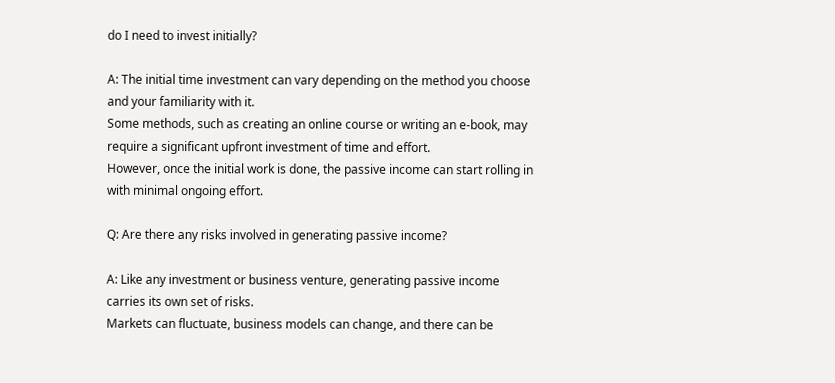do I need to invest initially?

A: The initial time investment can vary depending on the method you choose and your familiarity with it.
Some methods, such as creating an online course or writing an e-book, may require a significant upfront investment of time and effort.
However, once the initial work is done, the passive income can start rolling in with minimal ongoing effort.

Q: Are there any risks involved in generating passive income?

A: Like any investment or business venture, generating passive income carries its own set of risks.
Markets can fluctuate, business models can change, and there can be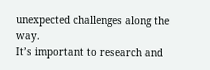unexpected challenges along the way.
It’s important to research and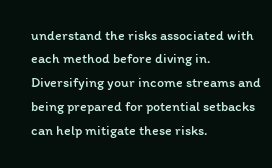understand the risks associated with each method before diving in.
Diversifying your income streams and being prepared for potential setbacks can help mitigate these risks.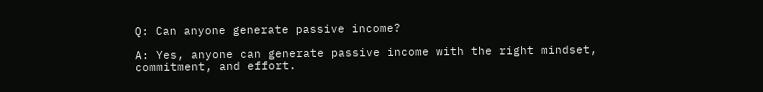Q: Can anyone generate passive income?

A: Yes, anyone can generate passive income with the right mindset, commitment, and effort.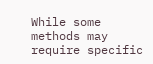While some methods may require specific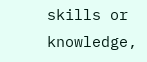skills or knowledge,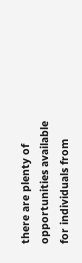there are plenty of opportunities available for individuals from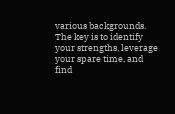various backgrounds.
The key is to identify your strengths, leverage your spare time, and find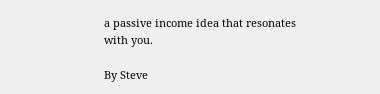a passive income idea that resonates with you.

By Steve